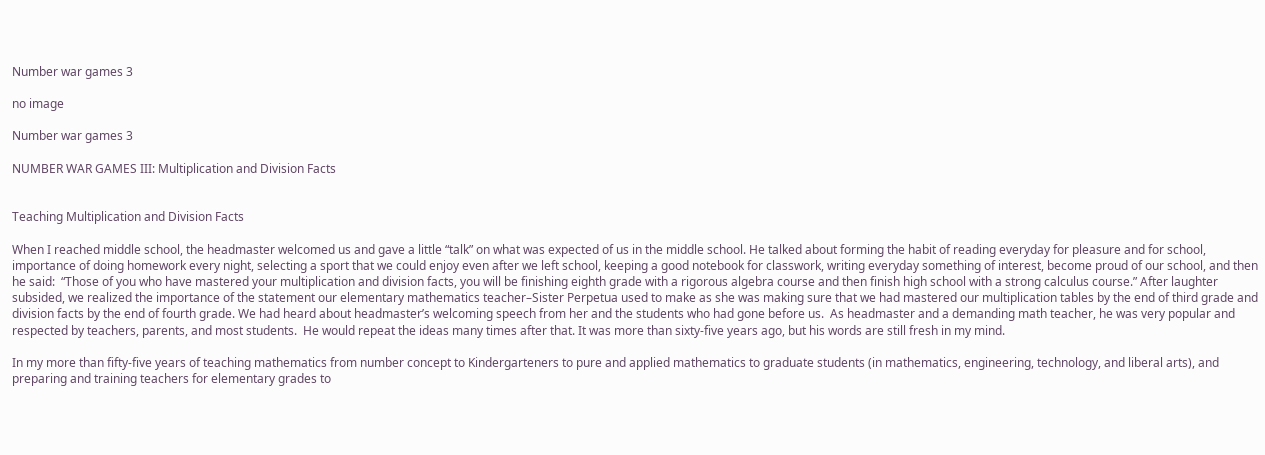Number war games 3

no image

Number war games 3

NUMBER WAR GAMES III: Multiplication and Division Facts


Teaching Multiplication and Division Facts

When I reached middle school, the headmaster welcomed us and gave a little “talk” on what was expected of us in the middle school. He talked about forming the habit of reading everyday for pleasure and for school, importance of doing homework every night, selecting a sport that we could enjoy even after we left school, keeping a good notebook for classwork, writing everyday something of interest, become proud of our school, and then he said:  “Those of you who have mastered your multiplication and division facts, you will be finishing eighth grade with a rigorous algebra course and then finish high school with a strong calculus course.” After laughter subsided, we realized the importance of the statement our elementary mathematics teacher–Sister Perpetua used to make as she was making sure that we had mastered our multiplication tables by the end of third grade and division facts by the end of fourth grade. We had heard about headmaster’s welcoming speech from her and the students who had gone before us.  As headmaster and a demanding math teacher, he was very popular and respected by teachers, parents, and most students.  He would repeat the ideas many times after that. It was more than sixty-five years ago, but his words are still fresh in my mind.

In my more than fifty-five years of teaching mathematics from number concept to Kindergarteners to pure and applied mathematics to graduate students (in mathematics, engineering, technology, and liberal arts), and preparing and training teachers for elementary grades to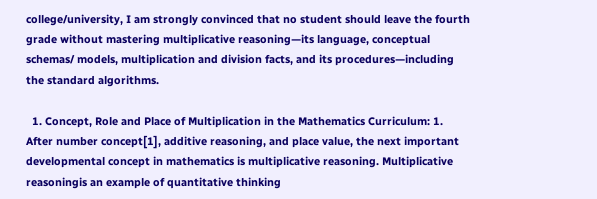college/university, I am strongly convinced that no student should leave the fourth grade without mastering multiplicative reasoning—its language, conceptual schemas/ models, multiplication and division facts, and its procedures—including the standard algorithms.

  1. Concept, Role and Place of Multiplication in the Mathematics Curriculum: 1. After number concept[1], additive reasoning, and place value, the next important developmental concept in mathematics is multiplicative reasoning. Multiplicative reasoningis an example of quantitative thinking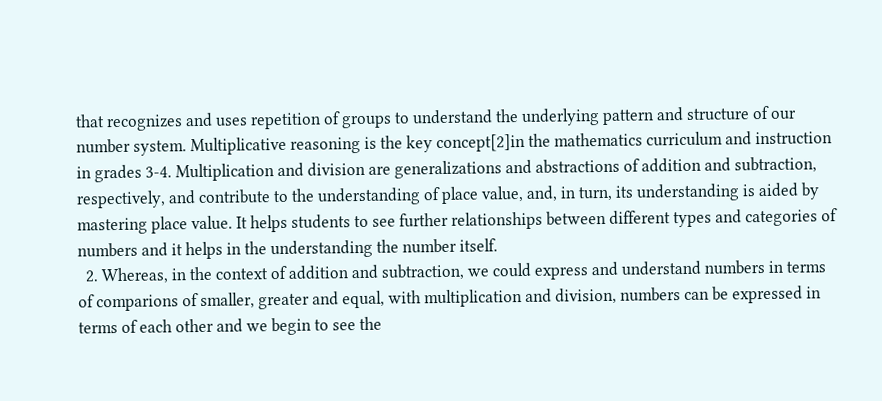that recognizes and uses repetition of groups to understand the underlying pattern and structure of our number system. Multiplicative reasoning is the key concept[2]in the mathematics curriculum and instruction in grades 3-4. Multiplication and division are generalizations and abstractions of addition and subtraction, respectively, and contribute to the understanding of place value, and, in turn, its understanding is aided by mastering place value. It helps students to see further relationships between different types and categories of numbers and it helps in the understanding the number itself.
  2. Whereas, in the context of addition and subtraction, we could express and understand numbers in terms of comparions of smaller, greater and equal, with multiplication and division, numbers can be expressed in terms of each other and we begin to see the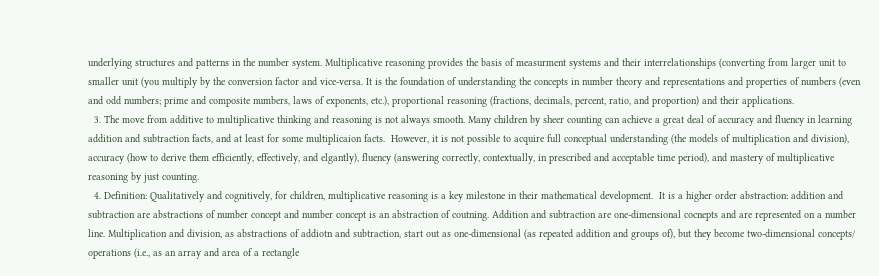underlying structures and patterns in the number system. Multiplicative reasoning provides the basis of measurment systems and their interrelationships (converting from larger unit to smaller unit (you multiply by the conversion factor and vice-versa. It is the foundation of understanding the concepts in number theory and representations and properties of numbers (even and odd numbers; prime and composite numbers, laws of exponents, etc.), proportional reasoning (fractions, decimals, percent, ratio, and proportion) and their applications.
  3. The move from additive to multiplicative thinking and reasoning is not always smooth. Many children by sheer counting can achieve a great deal of accuracy and fluency in learning addition and subtraction facts, and at least for some multiplicaion facts.  However, it is not possible to acquire full conceptual understanding (the models of multiplication and division), accuracy (how to derive them efficiently, effectively, and elgantly), fluency (answering correctly, contextually, in prescribed and acceptable time period), and mastery of multiplicative reasoning by just counting.
  4. Definition: Qualitatively and cognitively, for children, multiplicative reasoning is a key milestone in their mathematical development.  It is a higher order abstraction: addition and subtraction are abstractions of number concept and number concept is an abstraction of coutning. Addition and subtraction are one-dimensional cocnepts and are represented on a number line. Multiplication and division, as abstractions of addiotn and subtraction, start out as one-dimensional (as repeated addition and groups of), but they become two-dimensional concepts/ operations (i.e., as an array and area of a rectangle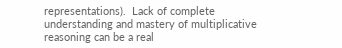representations).  Lack of complete understanding and mastery of multiplicative reasoning can be a real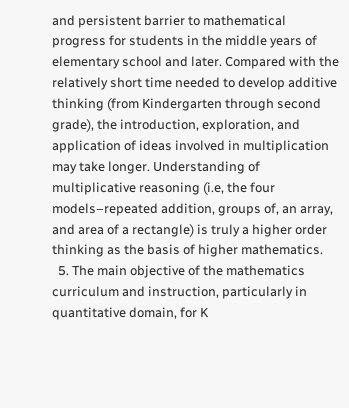and persistent barrier to mathematical progress for students in the middle years of elementary school and later. Compared with the relatively short time needed to develop additive thinking (from Kindergarten through second grade), the introduction, exploration, and application of ideas involved in multiplication may take longer. Understanding of multiplicative reasoning (i.e, the four models–repeated addition, groups of, an array, and area of a rectangle) is truly a higher order thinking as the basis of higher mathematics.
  5. The main objective of the mathematics curriculum and instruction, particularly in quantitative domain, for K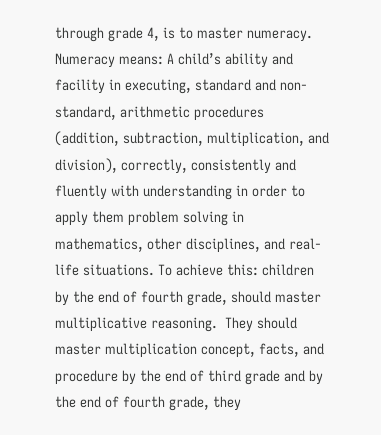through grade 4, is to master numeracy. Numeracy means: A child’s ability and facility in executing, standard and non-standard, arithmetic procedures (addition, subtraction, multiplication, and division), correctly, consistently and fluently with understanding in order to apply them problem solving in mathematics, other disciplines, and real-life situations. To achieve this: children by the end of fourth grade, should master multiplicative reasoning.  They should master multiplication concept, facts, and procedure by the end of third grade and by the end of fourth grade, they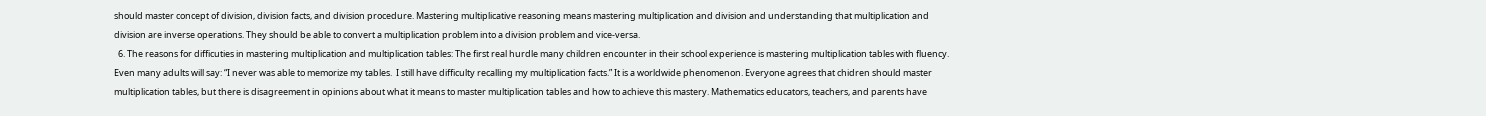should master concept of division, division facts, and division procedure. Mastering multiplicative reasoning means mastering multiplication and division and understanding that multiplication and division are inverse operations. They should be able to convert a multiplication problem into a division problem and vice-versa.
  6. The reasons for difficuties in mastering multiplication and multiplication tables: The first real hurdle many children encounter in their school experience is mastering multiplication tables with fluency. Even many adults will say: “I never was able to memorize my tables.  I still have difficulty recalling my multiplication facts.” It is a worldwide phenomenon. Everyone agrees that chidren should master multiplication tables, but there is disagreement in opinions about what it means to master multiplication tables and how to achieve this mastery. Mathematics educators, teachers, and parents have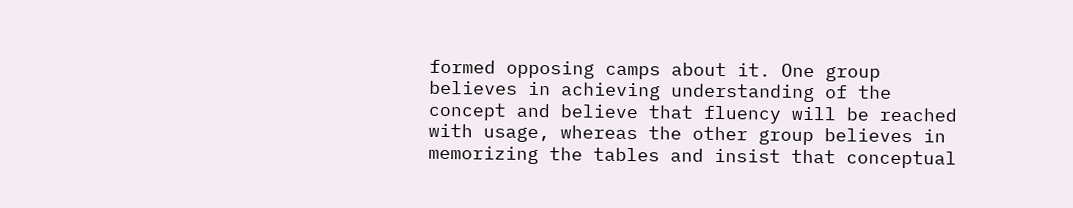formed opposing camps about it. One group believes in achieving understanding of the concept and believe that fluency will be reached with usage, whereas the other group believes in memorizing the tables and insist that conceptual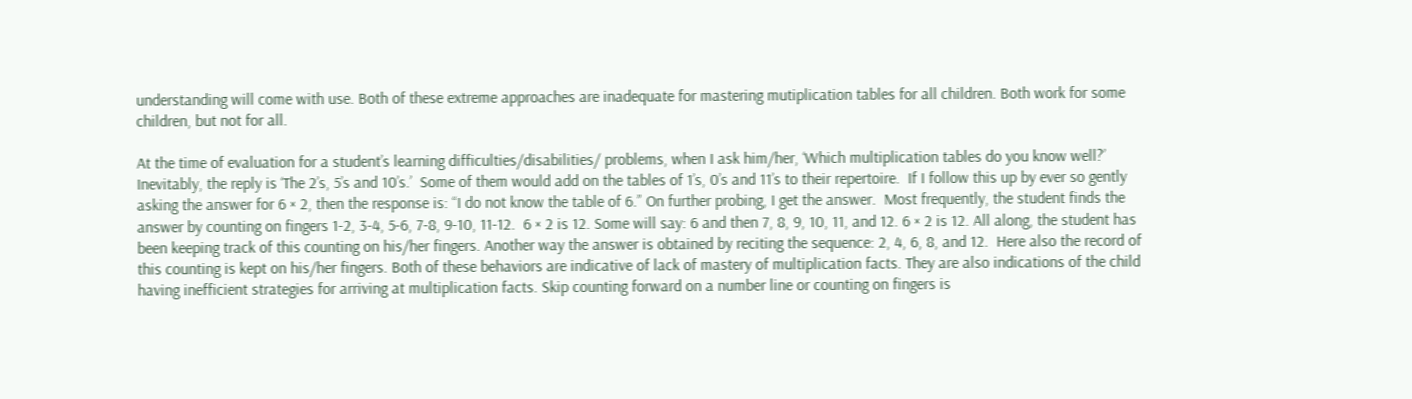understanding will come with use. Both of these extreme approaches are inadequate for mastering mutiplication tables for all children. Both work for some children, but not for all.

At the time of evaluation for a student’s learning difficulties/disabilities/ problems, when I ask him/her, ‘Which multiplication tables do you know well?’ Inevitably, the reply is ‘The 2’s, 5’s and 10’s.’  Some of them would add on the tables of 1’s, 0’s and 11’s to their repertoire.  If I follow this up by ever so gently asking the answer for 6 × 2, then the response is: “I do not know the table of 6.” On further probing, I get the answer.  Most frequently, the student finds the answer by counting on fingers 1-2, 3-4, 5-6, 7-8, 9-10, 11-12.  6 × 2 is 12. Some will say: 6 and then 7, 8, 9, 10, 11, and 12. 6 × 2 is 12. All along, the student has been keeping track of this counting on his/her fingers. Another way the answer is obtained by reciting the sequence: 2, 4, 6, 8, and 12.  Here also the record of this counting is kept on his/her fingers. Both of these behaviors are indicative of lack of mastery of multiplication facts. They are also indications of the child having inefficient strategies for arriving at multiplication facts. Skip counting forward on a number line or counting on fingers is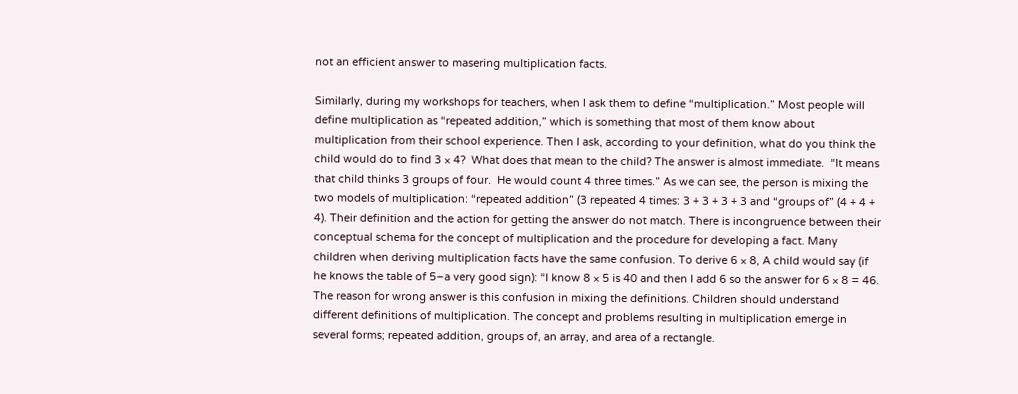not an efficient answer to masering multiplication facts.

Similarly, during my workshops for teachers, when I ask them to define “multiplication.” Most people will define multiplication as “repeated addition,” which is something that most of them know about multiplication from their school experience. Then I ask, according to your definition, what do you think the child would do to find 3 × 4?  What does that mean to the child? The answer is almost immediate.  “It means that child thinks 3 groups of four.  He would count 4 three times.” As we can see, the person is mixing the two models of multiplication: “repeated addition” (3 repeated 4 times: 3 + 3 + 3 + 3 and “groups of” (4 + 4 + 4). Their definition and the action for getting the answer do not match. There is incongruence between their conceptual schema for the concept of multiplication and the procedure for developing a fact. Many children when deriving multiplication facts have the same confusion. To derive 6 × 8, A child would say (if he knows the table of 5–a very good sign): “I know 8 × 5 is 40 and then I add 6 so the answer for 6 × 8 = 46. The reason for wrong answer is this confusion in mixing the definitions. Children should understand different definitions of multiplication. The concept and problems resulting in multiplication emerge in several forms; repeated addition, groups of, an array, and area of a rectangle.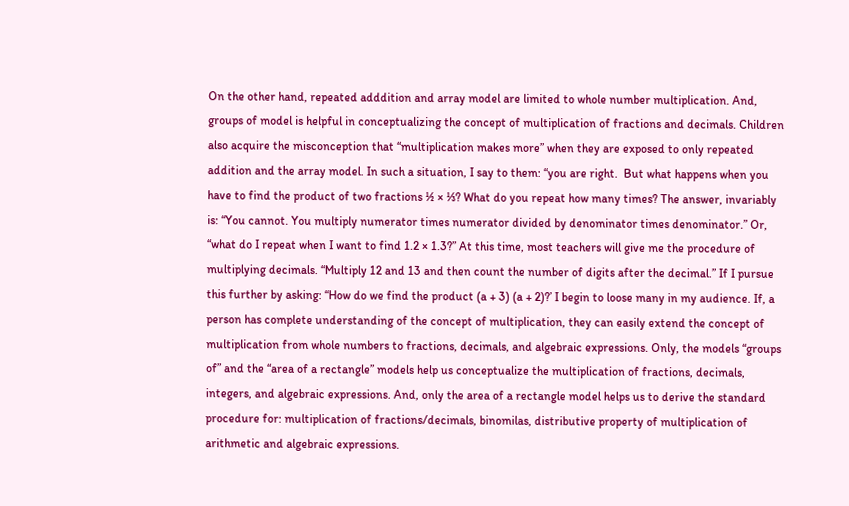On the other hand, repeated adddition and array model are limited to whole number multiplication. And, groups of model is helpful in conceptualizing the concept of multiplication of fractions and decimals. Children also acquire the misconception that “multiplication makes more” when they are exposed to only repeated addition and the array model. In such a situation, I say to them: “you are right.  But what happens when you have to find the product of two fractions ½ × ⅓? What do you repeat how many times? The answer, invariably is: “You cannot. You multiply numerator times numerator divided by denominator times denominator.” Or, “what do I repeat when I want to find 1.2 × 1.3?” At this time, most teachers will give me the procedure of multiplying decimals. “Multiply 12 and 13 and then count the number of digits after the decimal.” If I pursue this further by asking: “How do we find the product (a + 3) (a + 2)?’ I begin to loose many in my audience. If, a person has complete understanding of the concept of multiplication, they can easily extend the concept of multiplication from whole numbers to fractions, decimals, and algebraic expressions. Only, the models “groups of” and the “area of a rectangle” models help us conceptualize the multiplication of fractions, decimals, integers, and algebraic expressions. And, only the area of a rectangle model helps us to derive the standard procedure for: multiplication of fractions/decimals, binomilas, distributive property of multiplication of arithmetic and algebraic expressions.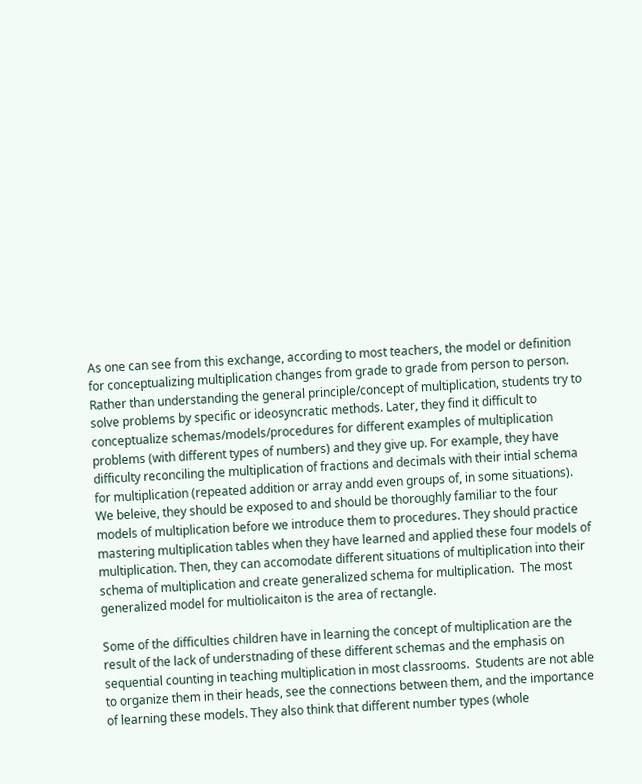As one can see from this exchange, according to most teachers, the model or definition for conceptualizing multiplication changes from grade to grade from person to person. Rather than understanding the general principle/concept of multiplication, students try to solve problems by specific or ideosyncratic methods. Later, they find it difficult to conceptualize schemas/models/procedures for different examples of multiplication problems (with different types of numbers) and they give up. For example, they have difficulty reconciling the multiplication of fractions and decimals with their intial schema for multiplication (repeated addition or array andd even groups of, in some situations). We beleive, they should be exposed to and should be thoroughly familiar to the four models of multiplication before we introduce them to procedures. They should practice mastering multiplication tables when they have learned and applied these four models of multiplication. Then, they can accomodate different situations of multiplication into their schema of multiplication and create generalized schema for multiplication.  The most generalized model for multiolicaiton is the area of rectangle.

Some of the difficulties children have in learning the concept of multiplication are the result of the lack of understnading of these different schemas and the emphasis on sequential counting in teaching multiplication in most classrooms.  Students are not able to organize them in their heads, see the connections between them, and the importance of learning these models. They also think that different number types (whole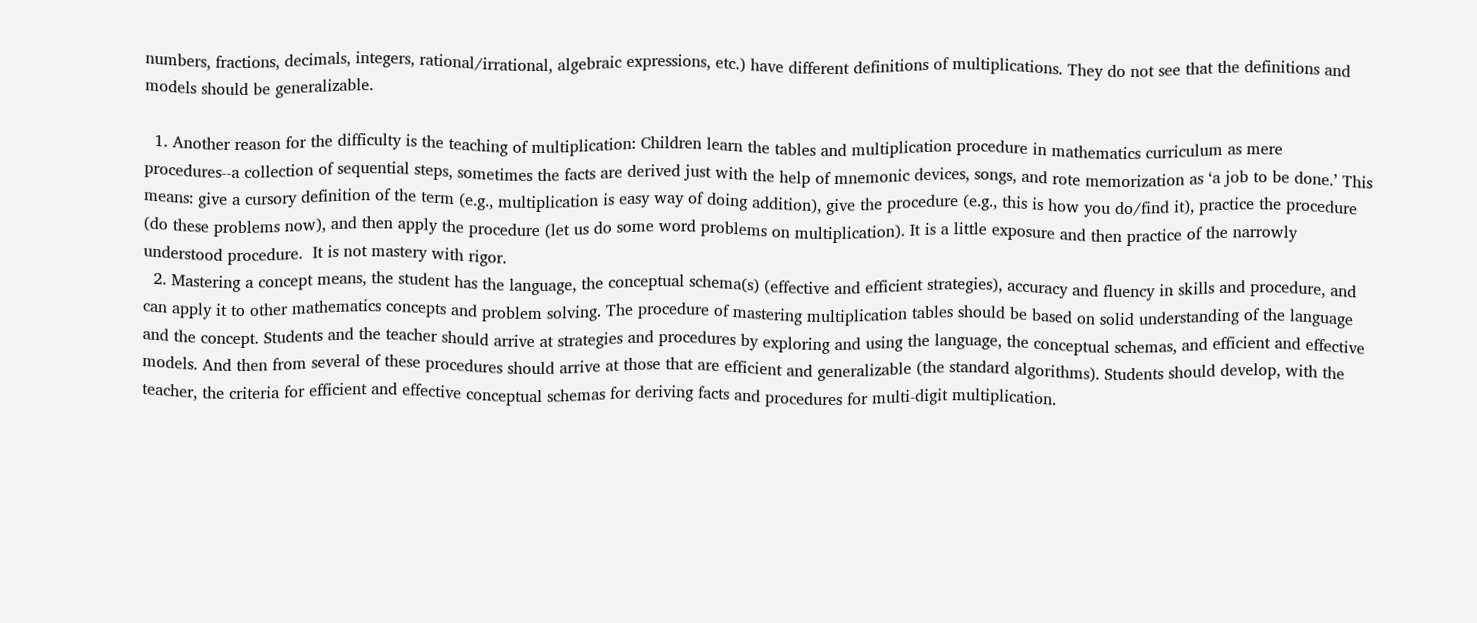numbers, fractions, decimals, integers, rational/irrational, algebraic expressions, etc.) have different definitions of multiplications. They do not see that the definitions and models should be generalizable.

  1. Another reason for the difficulty is the teaching of multiplication: Children learn the tables and multiplication procedure in mathematics curriculum as mere procedures--a collection of sequential steps, sometimes the facts are derived just with the help of mnemonic devices, songs, and rote memorization as ‘a job to be done.’ This means: give a cursory definition of the term (e.g., multiplication is easy way of doing addition), give the procedure (e.g., this is how you do/find it), practice the procedure (do these problems now), and then apply the procedure (let us do some word problems on multiplication). It is a little exposure and then practice of the narrowly understood procedure.  It is not mastery with rigor.
  2. Mastering a concept means, the student has the language, the conceptual schema(s) (effective and efficient strategies), accuracy and fluency in skills and procedure, and can apply it to other mathematics concepts and problem solving. The procedure of mastering multiplication tables should be based on solid understanding of the language and the concept. Students and the teacher should arrive at strategies and procedures by exploring and using the language, the conceptual schemas, and efficient and effective models. And then from several of these procedures should arrive at those that are efficient and generalizable (the standard algorithms). Students should develop, with the teacher, the criteria for efficient and effective conceptual schemas for deriving facts and procedures for multi-digit multiplication.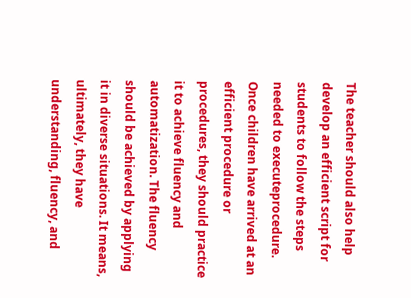The teacher should also help develop an efficient script for students to follow the steps needed to executeprocedure. Once children have arrived at an efficient procedure or procedures, they should practice it to achieve fluency and automatization. The fluency should be achieved by applying it in diverse situations. It means, ultimately, they have understanding, fluency, and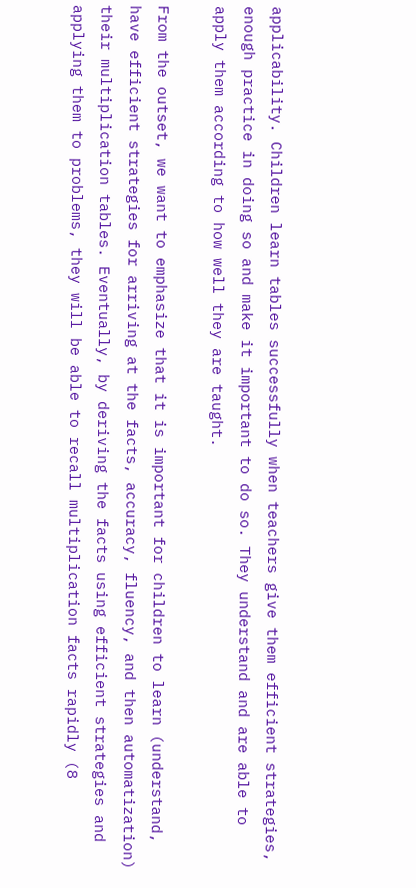applicability. Children learn tables successfully when teachers give them efficient strategies, enough practice in doing so and make it important to do so. They understand and are able to apply them according to how well they are taught.

From the outset, we want to emphasize that it is important for children to learn (understand, have efficient strategies for arriving at the facts, accuracy, fluency, and then automatization) their multiplication tables. Eventually, by deriving the facts using efficient strategies and applying them to problems, they will be able to recall multiplication facts rapidly (8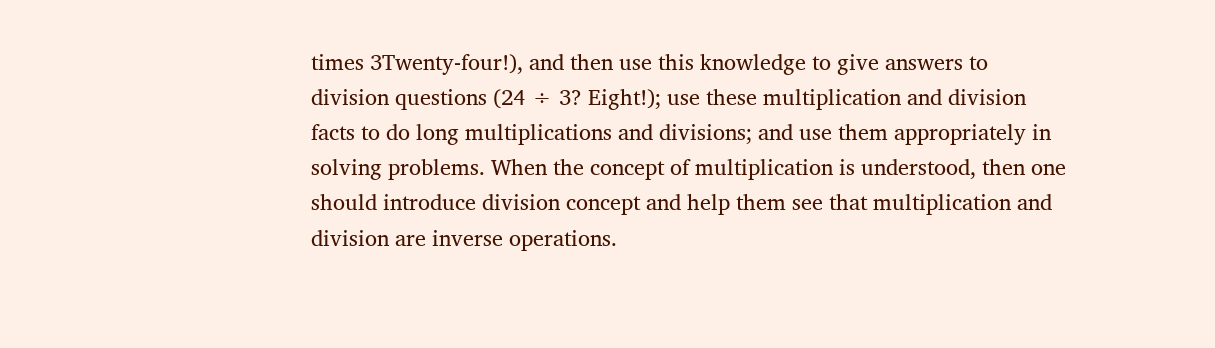times 3Twenty-four!), and then use this knowledge to give answers to division questions (24 ÷ 3? Eight!); use these multiplication and division facts to do long multiplications and divisions; and use them appropriately in solving problems. When the concept of multiplication is understood, then one should introduce division concept and help them see that multiplication and division are inverse operations.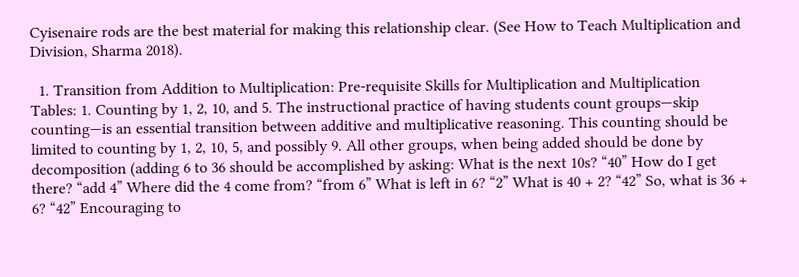Cyisenaire rods are the best material for making this relationship clear. (See How to Teach Multiplication and Division, Sharma 2018).

  1. Transition from Addition to Multiplication: Pre-requisite Skills for Multiplication and Multiplication Tables: 1. Counting by 1, 2, 10, and 5. The instructional practice of having students count groups—skip counting—is an essential transition between additive and multiplicative reasoning. This counting should be limited to counting by 1, 2, 10, 5, and possibly 9. All other groups, when being added should be done by decomposition (adding 6 to 36 should be accomplished by asking: What is the next 10s? “40” How do I get there? “add 4” Where did the 4 come from? “from 6” What is left in 6? “2” What is 40 + 2? “42” So, what is 36 + 6? “42” Encouraging to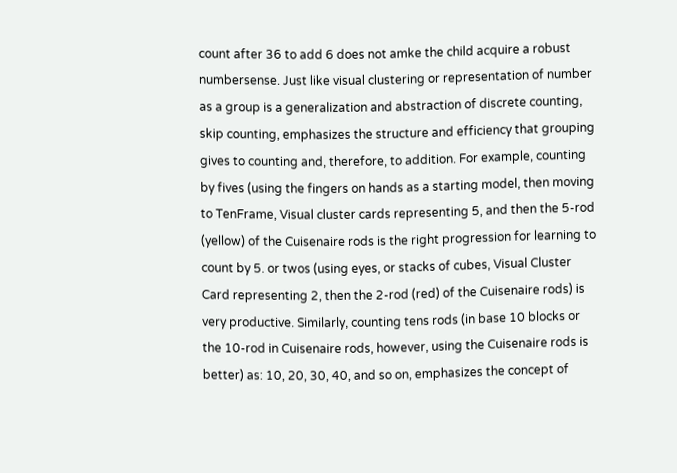count after 36 to add 6 does not amke the child acquire a robust numbersense. Just like visual clustering or representation of number as a group is a generalization and abstraction of discrete counting, skip counting, emphasizes the structure and efficiency that grouping gives to counting and, therefore, to addition. For example, counting by fives (using the fingers on hands as a starting model, then moving to TenFrame, Visual cluster cards representing 5, and then the 5-rod (yellow) of the Cuisenaire rods is the right progression for learning to count by 5. or twos (using eyes, or stacks of cubes, Visual Cluster Card representing 2, then the 2-rod (red) of the Cuisenaire rods) is very productive. Similarly, counting tens rods (in base 10 blocks or the 10-rod in Cuisenaire rods, however, using the Cuisenaire rods is better) as: 10, 20, 30, 40, and so on, emphasizes the concept of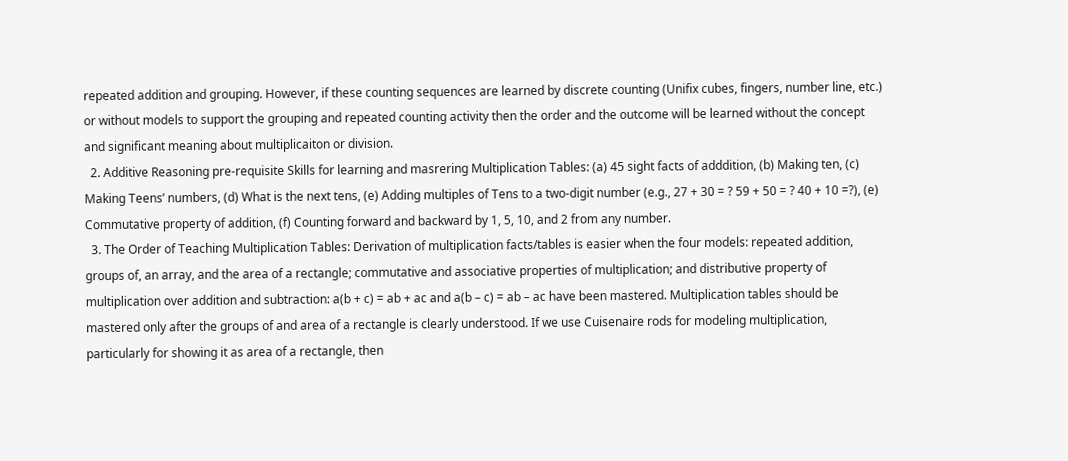repeated addition and grouping. However, if these counting sequences are learned by discrete counting (Unifix cubes, fingers, number line, etc.) or without models to support the grouping and repeated counting activity then the order and the outcome will be learned without the concept and significant meaning about multiplicaiton or division.
  2. Additive Reasoning pre-requisite Skills for learning and masrering Multiplication Tables: (a) 45 sight facts of adddition, (b) Making ten, (c) Making Teens’ numbers, (d) What is the next tens, (e) Adding multiples of Tens to a two-digit number (e.g., 27 + 30 = ? 59 + 50 = ? 40 + 10 =?), (e) Commutative property of addition, (f) Counting forward and backward by 1, 5, 10, and 2 from any number.
  3. The Order of Teaching Multiplication Tables: Derivation of multiplication facts/tables is easier when the four models: repeated addition, groups of, an array, and the area of a rectangle; commutative and associative properties of multiplication; and distributive property of multiplication over addition and subtraction: a(b + c) = ab + ac and a(b – c) = ab – ac have been mastered. Multiplication tables should be mastered only after the groups of and area of a rectangle is clearly understood. If we use Cuisenaire rods for modeling multiplication, particularly for showing it as area of a rectangle, then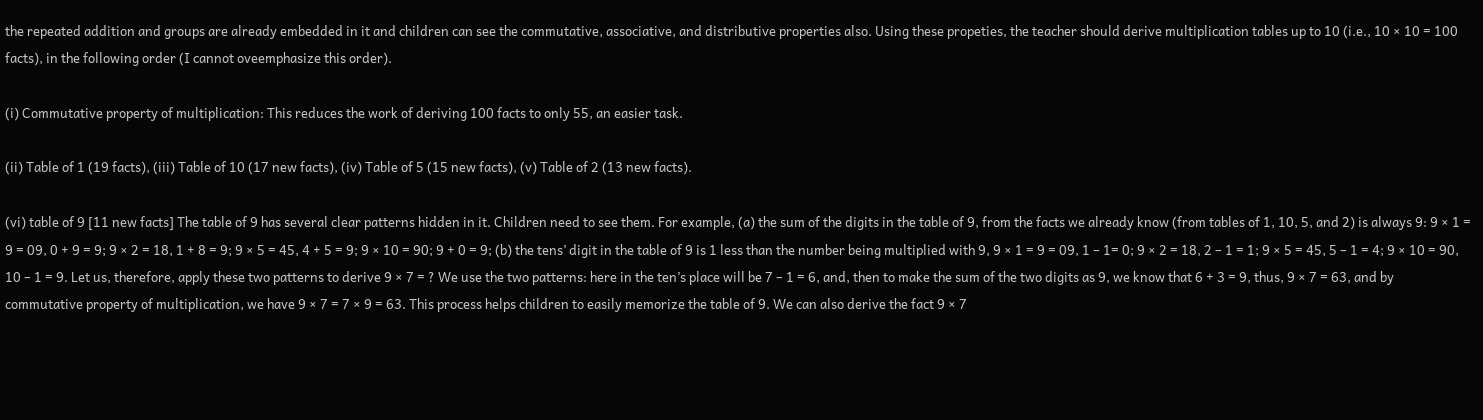the repeated addition and groups are already embedded in it and children can see the commutative, associative, and distributive properties also. Using these propeties, the teacher should derive multiplication tables up to 10 (i.e., 10 × 10 = 100 facts), in the following order (I cannot oveemphasize this order).

(i) Commutative property of multiplication: This reduces the work of deriving 100 facts to only 55, an easier task.

(ii) Table of 1 (19 facts), (iii) Table of 10 (17 new facts), (iv) Table of 5 (15 new facts), (v) Table of 2 (13 new facts).

(vi) table of 9 [11 new facts] The table of 9 has several clear patterns hidden in it. Children need to see them. For example, (a) the sum of the digits in the table of 9, from the facts we already know (from tables of 1, 10, 5, and 2) is always 9: 9 × 1 = 9 = 09, 0 + 9 = 9; 9 × 2 = 18, 1 + 8 = 9; 9 × 5 = 45, 4 + 5 = 9; 9 × 10 = 90; 9 + 0 = 9; (b) the tens’ digit in the table of 9 is 1 less than the number being multiplied with 9, 9 × 1 = 9 = 09, 1 – 1= 0; 9 × 2 = 18, 2 – 1 = 1; 9 × 5 = 45, 5 – 1 = 4; 9 × 10 = 90, 10 – 1 = 9. Let us, therefore, apply these two patterns to derive 9 × 7 = ? We use the two patterns: here in the ten’s place will be 7 – 1 = 6, and, then to make the sum of the two digits as 9, we know that 6 + 3 = 9, thus, 9 × 7 = 63, and by commutative property of multiplication, we have 9 × 7 = 7 × 9 = 63. This process helps children to easily memorize the table of 9. We can also derive the fact 9 × 7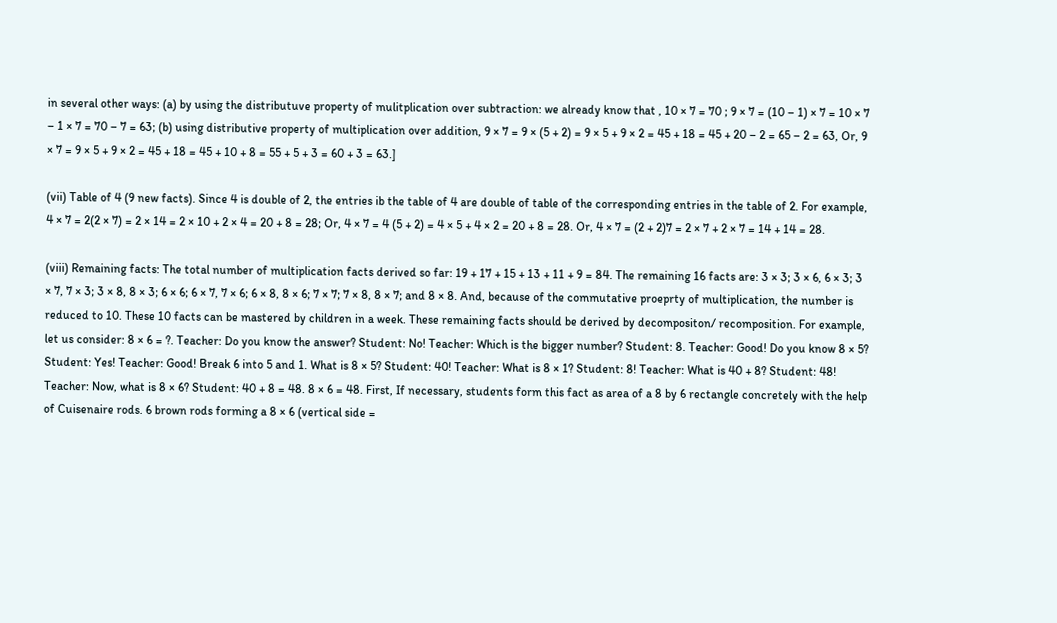in several other ways: (a) by using the distributuve property of mulitplication over subtraction: we already know that , 10 × 7 = 70 ; 9 × 7 = (10 – 1) × 7 = 10 × 7 – 1 × 7 = 70 – 7 = 63; (b) using distributive property of multiplication over addition, 9 × 7 = 9 × (5 + 2) = 9 × 5 + 9 × 2 = 45 + 18 = 45 + 20 – 2 = 65 – 2 = 63, Or, 9 × 7 = 9 × 5 + 9 × 2 = 45 + 18 = 45 + 10 + 8 = 55 + 5 + 3 = 60 + 3 = 63.]

(vii) Table of 4 (9 new facts). Since 4 is double of 2, the entries ib the table of 4 are double of table of the corresponding entries in the table of 2. For example, 4 × 7 = 2(2 × 7) = 2 × 14 = 2 × 10 + 2 × 4 = 20 + 8 = 28; Or, 4 × 7 = 4 (5 + 2) = 4 × 5 + 4 × 2 = 20 + 8 = 28. Or, 4 × 7 = (2 + 2)7 = 2 × 7 + 2 × 7 = 14 + 14 = 28.

(viii) Remaining facts: The total number of multiplication facts derived so far: 19 + 17 + 15 + 13 + 11 + 9 = 84. The remaining 16 facts are: 3 × 3; 3 × 6, 6 × 3; 3 × 7, 7 × 3; 3 × 8, 8 × 3; 6 × 6; 6 × 7, 7 × 6; 6 × 8, 8 × 6; 7 × 7; 7 × 8, 8 × 7; and 8 × 8. And, because of the commutative proeprty of multiplication, the number is reduced to 10. These 10 facts can be mastered by children in a week. These remaining facts should be derived by decompositon/ recomposition. For example, let us consider: 8 × 6 = ?. Teacher: Do you know the answer? Student: No! Teacher: Which is the bigger number? Student: 8. Teacher: Good! Do you know 8 × 5? Student: Yes! Teacher: Good! Break 6 into 5 and 1. What is 8 × 5? Student: 40! Teacher: What is 8 × 1? Student: 8! Teacher: What is 40 + 8? Student: 48! Teacher: Now, what is 8 × 6? Student: 40 + 8 = 48. 8 × 6 = 48. First, If necessary, students form this fact as area of a 8 by 6 rectangle concretely with the help of Cuisenaire rods. 6 brown rods forming a 8 × 6 (vertical side =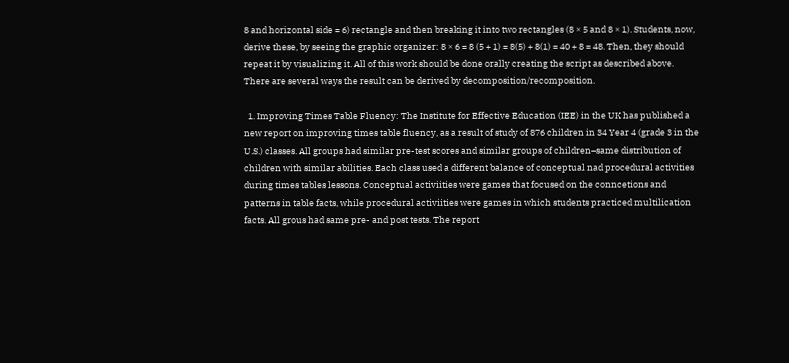8 and horizontal side = 6) rectangle and then breaking it into two rectangles (8 × 5 and 8 × 1). Students, now, derive these, by seeing the graphic organizer: 8 × 6 = 8 (5 + 1) = 8(5) + 8(1) = 40 + 8 = 48. Then, they should repeat it by visualizing it. All of this work should be done orally creating the script as described above. There are several ways the result can be derived by decomposition/recomposition.

  1. Improving Times Table Fluency: The Institute for Effective Education (IEE) in the UK has published a new report on improving times table fluency, as a result of study of 876 children in 34 Year 4 (grade 3 in the U.S.) classes. All groups had similar pre-test scores and similar groups of children–same distribution of children with similar abilities. Each class used a different balance of conceptual nad procedural activities during times tables lessons. Conceptual activiities were games that focused on the conncetions and patterns in table facts, while procedural activiities were games in which students practiced multilication facts. All grous had same pre- and post tests. The report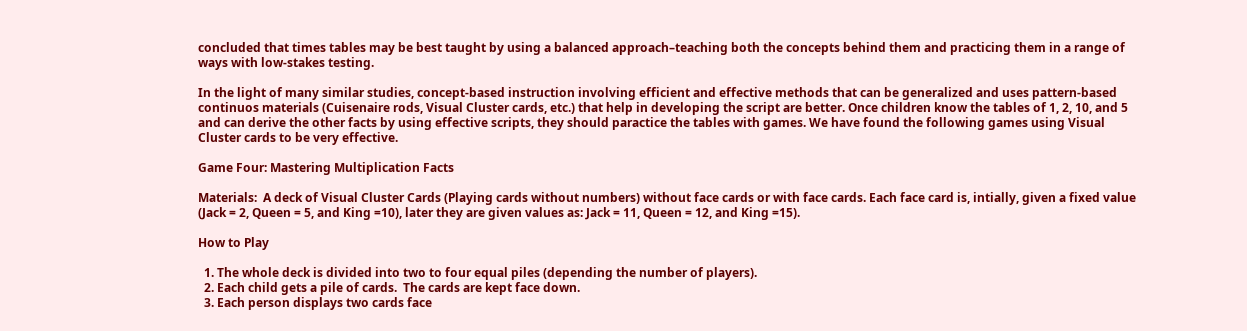concluded that times tables may be best taught by using a balanced approach–teaching both the concepts behind them and practicing them in a range of ways with low-stakes testing.

In the light of many similar studies, concept-based instruction involving efficient and effective methods that can be generalized and uses pattern-based continuos materials (Cuisenaire rods, Visual Cluster cards, etc.) that help in developing the script are better. Once children know the tables of 1, 2, 10, and 5 and can derive the other facts by using effective scripts, they should paractice the tables with games. We have found the following games using Visual Cluster cards to be very effective.

Game Four: Mastering Multiplication Facts

Materials:  A deck of Visual Cluster Cards (Playing cards without numbers) without face cards or with face cards. Each face card is, intially, given a fixed value (Jack = 2, Queen = 5, and King =10), later they are given values as: Jack = 11, Queen = 12, and King =15).

How to Play

  1. The whole deck is divided into two to four equal piles (depending the number of players).
  2. Each child gets a pile of cards.  The cards are kept face down.
  3. Each person displays two cards face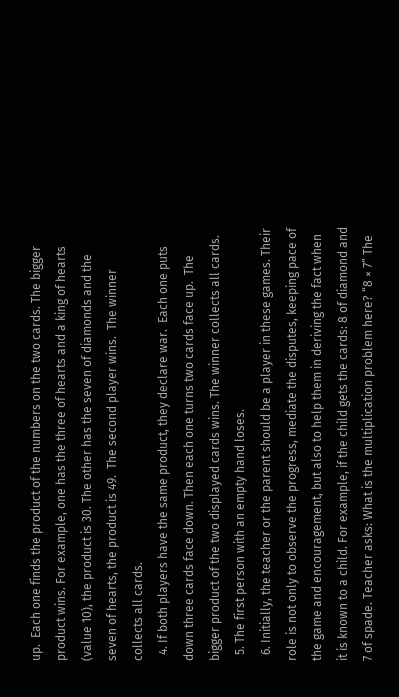up.  Each one finds the product of the numbers on the two cards. The bigger product wins. For example, one has the three of hearts and a king of hearts (value 10), the product is 30. The other has the seven of diamonds and the seven of hearts, the product is 49.  The second player wins.  The winner collects all cards.
  4. If both players have the same product, they declare war.  Each one puts down three cards face down. Then each one turns two cards face up.  The bigger product of the two displayed cards wins. The winner collects all cards.
  5. The first person with an empty hand loses.
  6. Initially, the teacher or the parent should be a player in these games. Their role is not only to observe the progress, mediate the disputes, keeping pace of the game and encouragement, but also to help them in deriving the fact when it is known to a child. For example, if the child gets the cards: 8 of diamond and 7 of spade. Teacher asks: What is the multiplication problem here? “8 × 7” The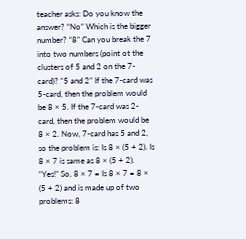teacher asks: Do you know the answer? “No” Which is the bigger number? “8” Can you break the 7 into two numbers (point ot the clusters of 5 and 2 on the 7-card)? “5 and 2” If the 7-card was 5-card, then the problem would be 8 × 5. If the 7-card was 2-card, then the problem would be 8 × 2. Now, 7-card has 5 and 2, so the problem is: Is 8 × (5 + 2). Is 8 × 7 is same as 8 × (5 + 2). “Yes!” So, 8 × 7 = Is 8 × 7 = 8 × (5 + 2) and is made up of two problems: 8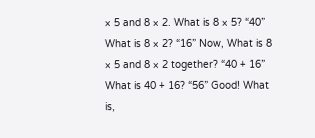× 5 and 8 × 2. What is 8 × 5? “40” What is 8 × 2? “16” Now, What is 8 × 5 and 8 × 2 together? “40 + 16” What is 40 + 16? “56” Good! What is,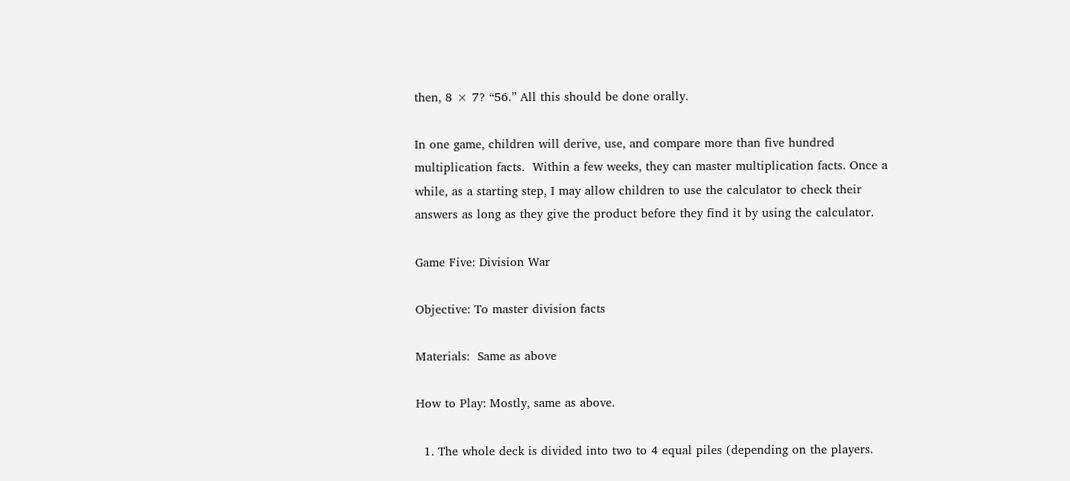then, 8 × 7? “56.” All this should be done orally.

In one game, children will derive, use, and compare more than five hundred multiplication facts.  Within a few weeks, they can master multiplication facts. Once a while, as a starting step, I may allow children to use the calculator to check their answers as long as they give the product before they find it by using the calculator.

Game Five: Division War

Objective: To master division facts

Materials:  Same as above

How to Play: Mostly, same as above.

  1. The whole deck is divided into two to 4 equal piles (depending on the players.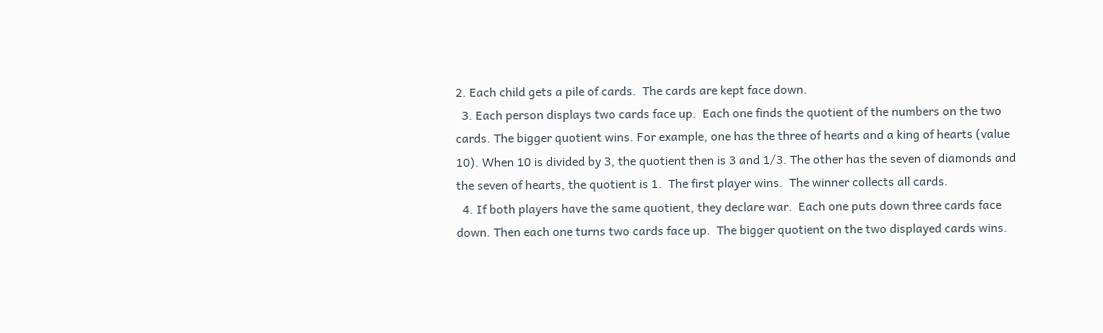2. Each child gets a pile of cards.  The cards are kept face down.
  3. Each person displays two cards face up.  Each one finds the quotient of the numbers on the two cards. The bigger quotient wins. For example, one has the three of hearts and a king of hearts (value 10). When 10 is divided by 3, the quotient then is 3 and 1/3. The other has the seven of diamonds and the seven of hearts, the quotient is 1.  The first player wins.  The winner collects all cards.
  4. If both players have the same quotient, they declare war.  Each one puts down three cards face down. Then each one turns two cards face up.  The bigger quotient on the two displayed cards wins.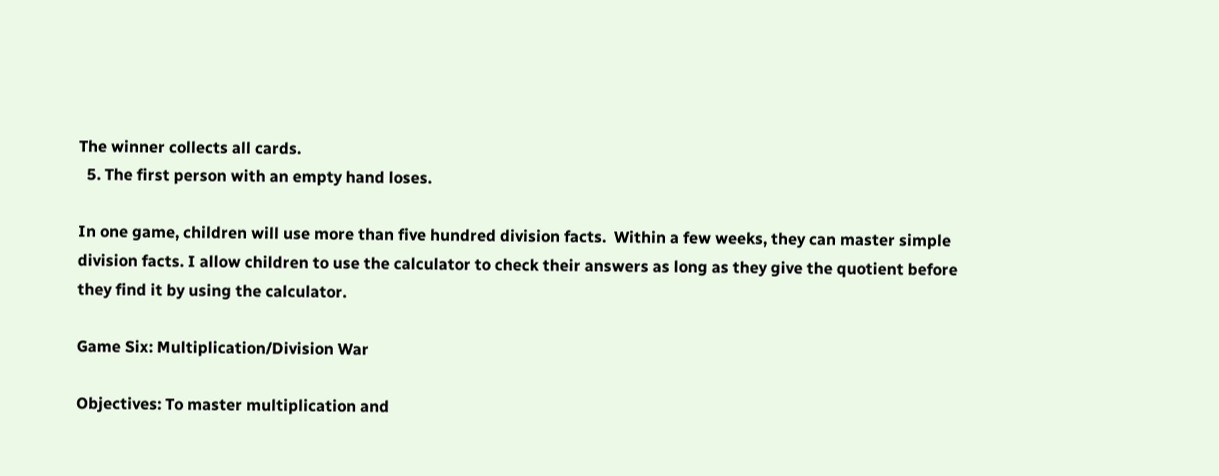The winner collects all cards.
  5. The first person with an empty hand loses.

In one game, children will use more than five hundred division facts.  Within a few weeks, they can master simple division facts. I allow children to use the calculator to check their answers as long as they give the quotient before they find it by using the calculator.

Game Six: Multiplication/Division War

Objectives: To master multiplication and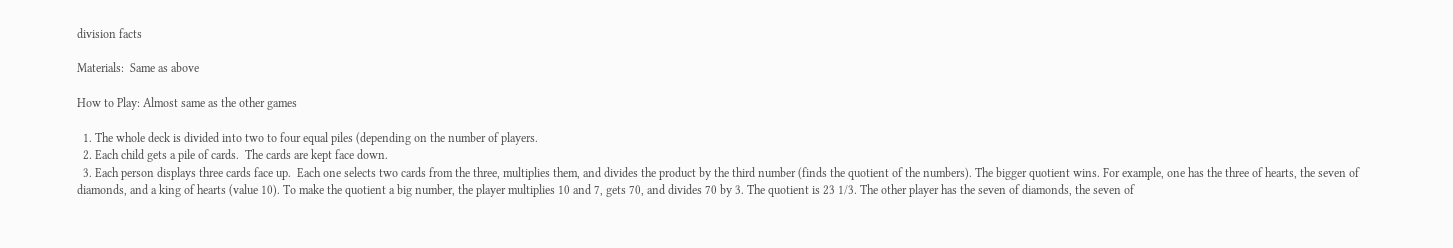division facts

Materials:  Same as above

How to Play: Almost same as the other games

  1. The whole deck is divided into two to four equal piles (depending on the number of players.
  2. Each child gets a pile of cards.  The cards are kept face down.
  3. Each person displays three cards face up.  Each one selects two cards from the three, multiplies them, and divides the product by the third number (finds the quotient of the numbers). The bigger quotient wins. For example, one has the three of hearts, the seven of diamonds, and a king of hearts (value 10). To make the quotient a big number, the player multiplies 10 and 7, gets 70, and divides 70 by 3. The quotient is 23 1/3. The other player has the seven of diamonds, the seven of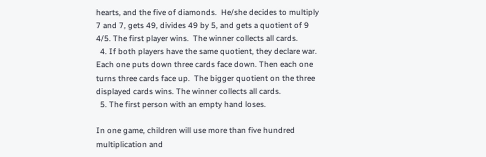hearts, and the five of diamonds.  He/she decides to multiply 7 and 7, gets 49, divides 49 by 5, and gets a quotient of 9 4/5. The first player wins.  The winner collects all cards.
  4. If both players have the same quotient, they declare war.  Each one puts down three cards face down. Then each one turns three cards face up.  The bigger quotient on the three displayed cards wins. The winner collects all cards.
  5. The first person with an empty hand loses.

In one game, children will use more than five hundred multiplication and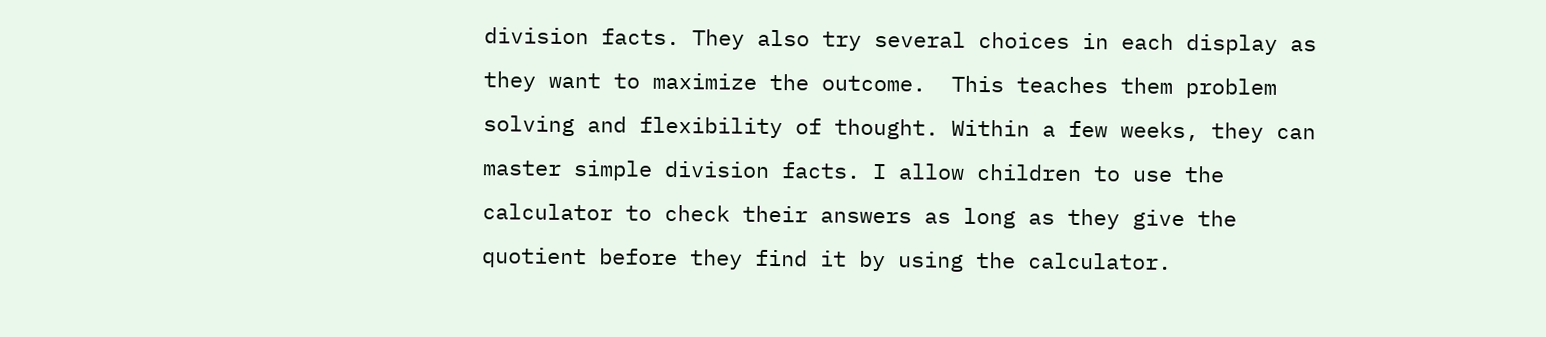division facts. They also try several choices in each display as they want to maximize the outcome.  This teaches them problem solving and flexibility of thought. Within a few weeks, they can master simple division facts. I allow children to use the calculator to check their answers as long as they give the quotient before they find it by using the calculator.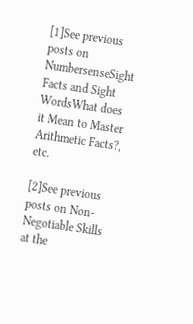[1]See previous posts on NumbersenseSight Facts and Sight WordsWhat does it Mean to Master Arithmetic Facts?, etc.

[2]See previous posts on Non-Negotiable Skills at the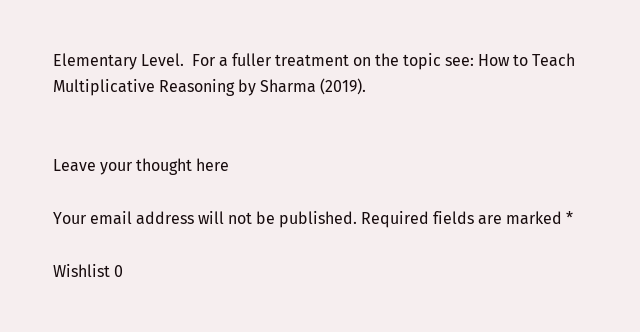Elementary Level.  For a fuller treatment on the topic see: How to Teach Multiplicative Reasoning by Sharma (2019).


Leave your thought here

Your email address will not be published. Required fields are marked *

Wishlist 0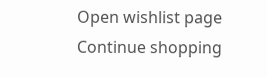Open wishlist page Continue shopping